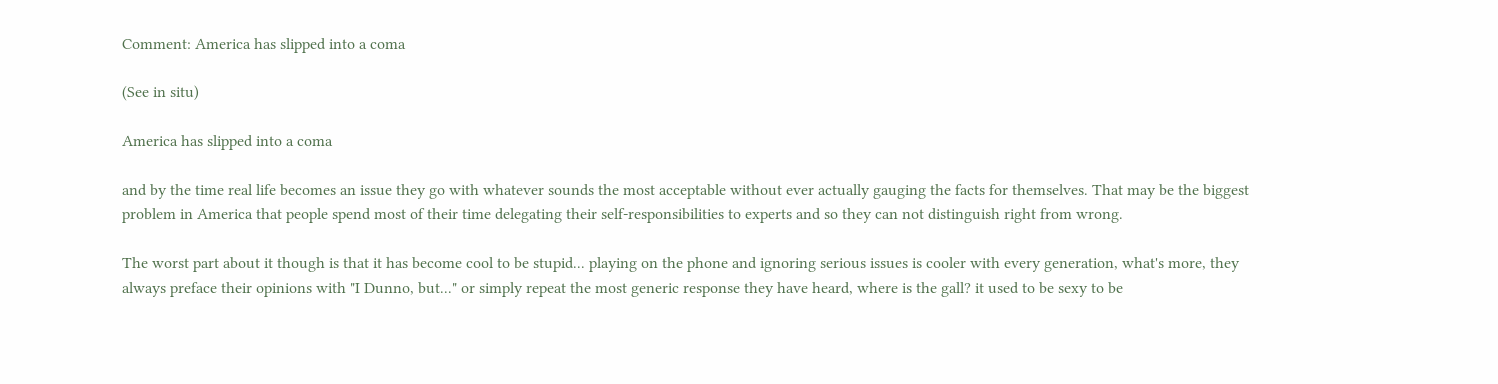Comment: America has slipped into a coma

(See in situ)

America has slipped into a coma

and by the time real life becomes an issue they go with whatever sounds the most acceptable without ever actually gauging the facts for themselves. That may be the biggest problem in America that people spend most of their time delegating their self-responsibilities to experts and so they can not distinguish right from wrong.

The worst part about it though is that it has become cool to be stupid... playing on the phone and ignoring serious issues is cooler with every generation, what's more, they always preface their opinions with "I Dunno, but..." or simply repeat the most generic response they have heard, where is the gall? it used to be sexy to be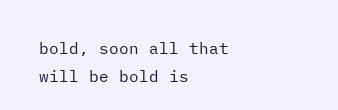bold, soon all that will be bold is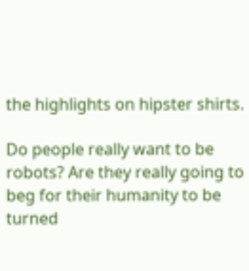the highlights on hipster shirts.

Do people really want to be robots? Are they really going to beg for their humanity to be turned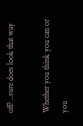off? ..sure does look that way

Whether you think you can or you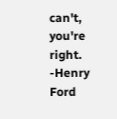can't, you're right. -Henry Ford